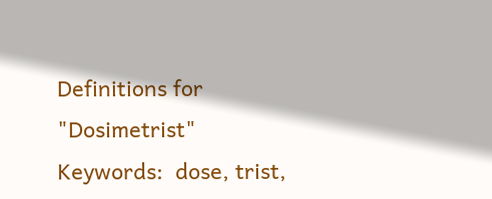Definitions for "Dosimetrist"
Keywords:  dose, trist,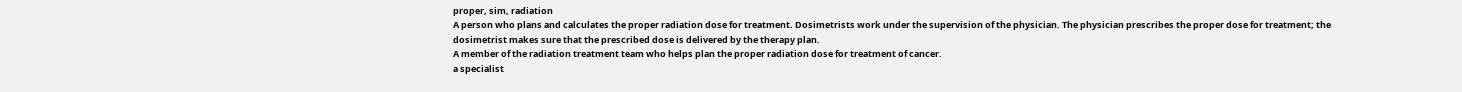proper, sim, radiation
A person who plans and calculates the proper radiation dose for treatment. Dosimetrists work under the supervision of the physician. The physician prescribes the proper dose for treatment; the dosimetrist makes sure that the prescribed dose is delivered by the therapy plan.
A member of the radiation treatment team who helps plan the proper radiation dose for treatment of cancer.
a specialist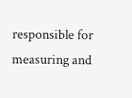responsible for measuring and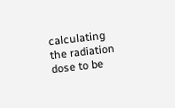calculating the radiation dose to be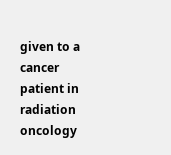given to a cancer patient in radiation oncology